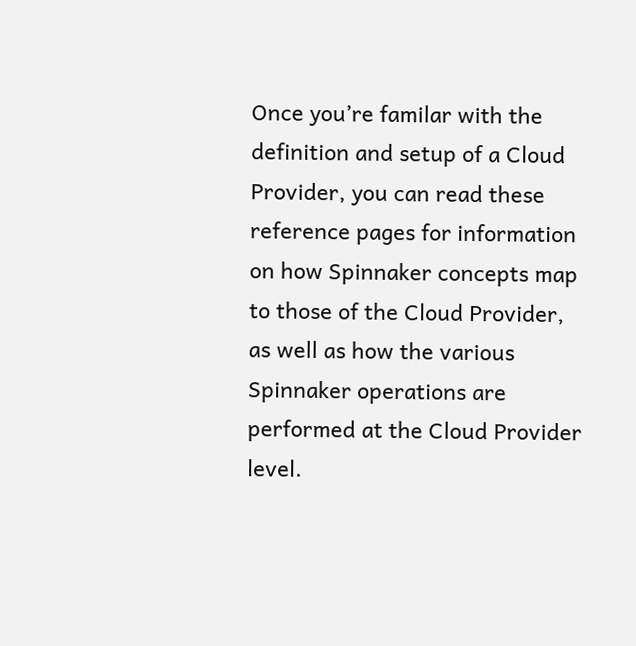Once you’re familar with the definition and setup of a Cloud Provider, you can read these reference pages for information on how Spinnaker concepts map to those of the Cloud Provider, as well as how the various Spinnaker operations are performed at the Cloud Provider level.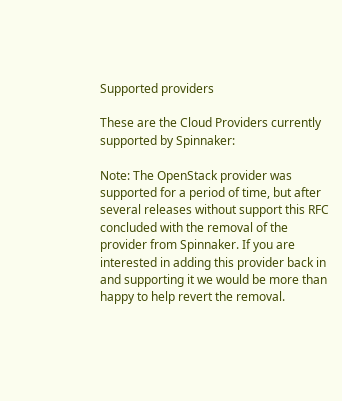Supported providers

These are the Cloud Providers currently supported by Spinnaker:

Note: The OpenStack provider was supported for a period of time, but after several releases without support this RFC concluded with the removal of the provider from Spinnaker. If you are interested in adding this provider back in and supporting it we would be more than happy to help revert the removal.